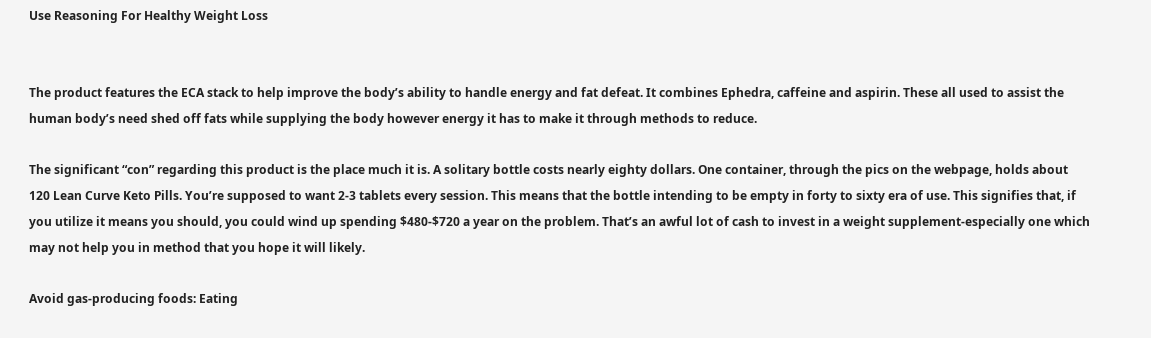Use Reasoning For Healthy Weight Loss


The product features the ECA stack to help improve the body’s ability to handle energy and fat defeat. It combines Ephedra, caffeine and aspirin. These all used to assist the human body’s need shed off fats while supplying the body however energy it has to make it through methods to reduce.

The significant “con” regarding this product is the place much it is. A solitary bottle costs nearly eighty dollars. One container, through the pics on the webpage, holds about 120 Lean Curve Keto Pills. You’re supposed to want 2-3 tablets every session. This means that the bottle intending to be empty in forty to sixty era of use. This signifies that, if you utilize it means you should, you could wind up spending $480-$720 a year on the problem. That’s an awful lot of cash to invest in a weight supplement-especially one which may not help you in method that you hope it will likely.

Avoid gas-producing foods: Eating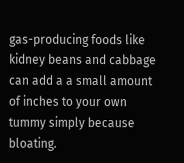gas-producing foods like kidney beans and cabbage can add a a small amount of inches to your own tummy simply because bloating.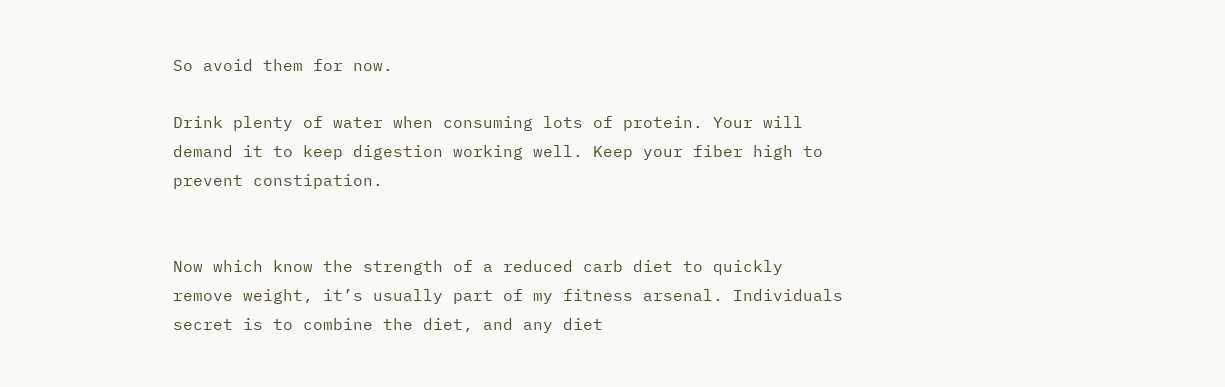So avoid them for now.

Drink plenty of water when consuming lots of protein. Your will demand it to keep digestion working well. Keep your fiber high to prevent constipation.


Now which know the strength of a reduced carb diet to quickly remove weight, it’s usually part of my fitness arsenal. Individuals secret is to combine the diet, and any diet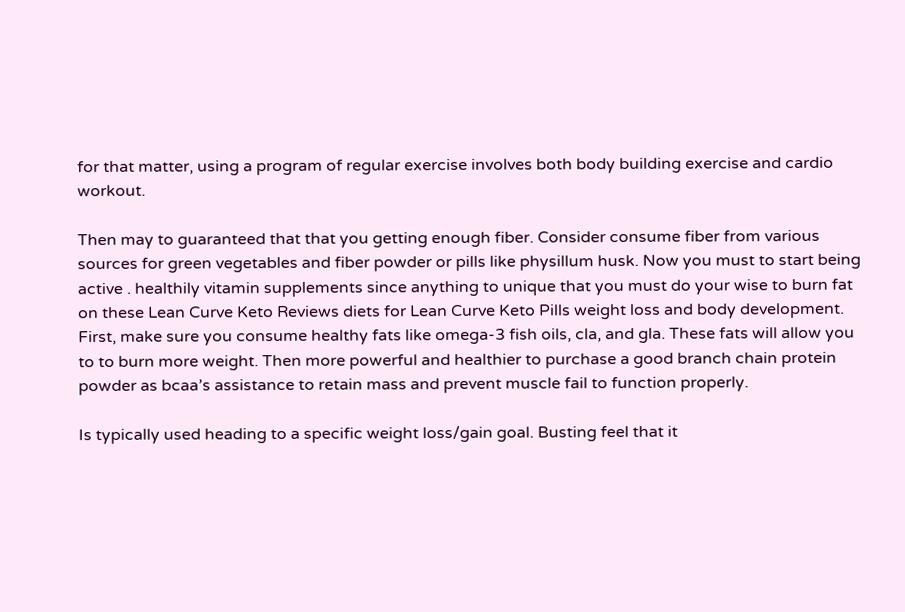for that matter, using a program of regular exercise involves both body building exercise and cardio workout.

Then may to guaranteed that that you getting enough fiber. Consider consume fiber from various sources for green vegetables and fiber powder or pills like physillum husk. Now you must to start being active . healthily vitamin supplements since anything to unique that you must do your wise to burn fat on these Lean Curve Keto Reviews diets for Lean Curve Keto Pills weight loss and body development. First, make sure you consume healthy fats like omega-3 fish oils, cla, and gla. These fats will allow you to to burn more weight. Then more powerful and healthier to purchase a good branch chain protein powder as bcaa’s assistance to retain mass and prevent muscle fail to function properly.

Is typically used heading to a specific weight loss/gain goal. Busting feel that it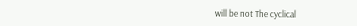will be not The cyclical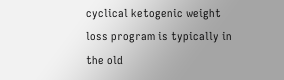cyclical ketogenic weight loss program is typically in the old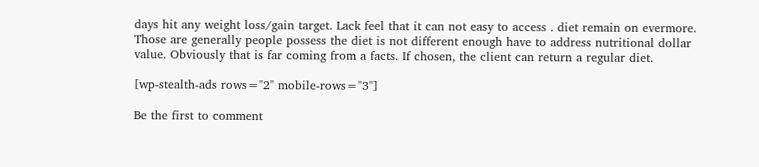days hit any weight loss/gain target. Lack feel that it can not easy to access . diet remain on evermore. Those are generally people possess the diet is not different enough have to address nutritional dollar value. Obviously that is far coming from a facts. If chosen, the client can return a regular diet.

[wp-stealth-ads rows="2" mobile-rows="3"]

Be the first to comment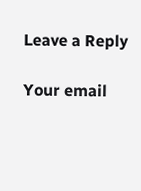Leave a Reply

Your email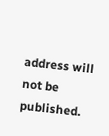address will not be published.